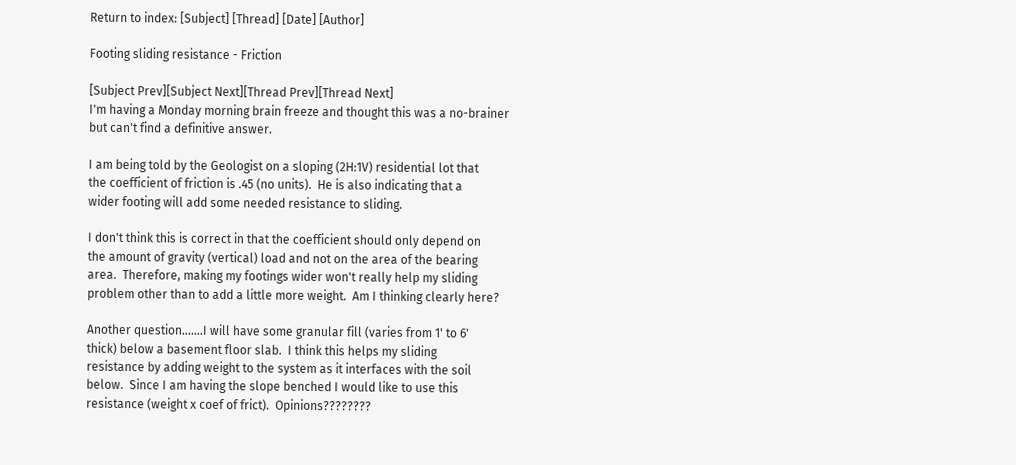Return to index: [Subject] [Thread] [Date] [Author]

Footing sliding resistance - Friction

[Subject Prev][Subject Next][Thread Prev][Thread Next]
I'm having a Monday morning brain freeze and thought this was a no-brainer
but can't find a definitive answer.

I am being told by the Geologist on a sloping (2H:1V) residential lot that
the coefficient of friction is .45 (no units).  He is also indicating that a
wider footing will add some needed resistance to sliding.

I don't think this is correct in that the coefficient should only depend on
the amount of gravity (vertical) load and not on the area of the bearing
area.  Therefore, making my footings wider won't really help my sliding
problem other than to add a little more weight.  Am I thinking clearly here?

Another question.......I will have some granular fill (varies from 1' to 6'
thick) below a basement floor slab.  I think this helps my sliding
resistance by adding weight to the system as it interfaces with the soil
below.  Since I am having the slope benched I would like to use this
resistance (weight x coef of frict).  Opinions????????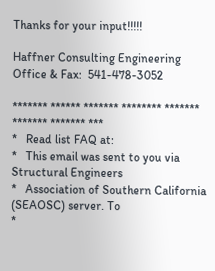Thanks for your input!!!!!

Haffner Consulting Engineering
Office & Fax:  541-478-3052

******* ****** ******* ******** ******* ******* ******* ***
*   Read list FAQ at:
*   This email was sent to you via Structural Engineers
*   Association of Southern California (SEAOSC) server. To
*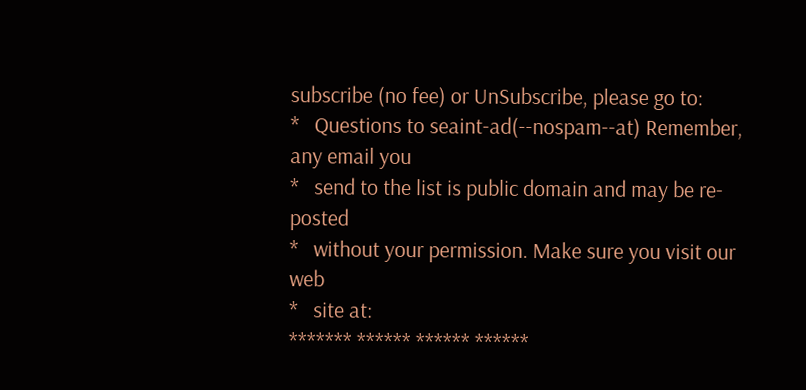subscribe (no fee) or UnSubscribe, please go to:
*   Questions to seaint-ad(--nospam--at) Remember, any email you
*   send to the list is public domain and may be re-posted
*   without your permission. Make sure you visit our web
*   site at:
******* ****** ****** ******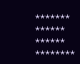******* ****** ****** ********